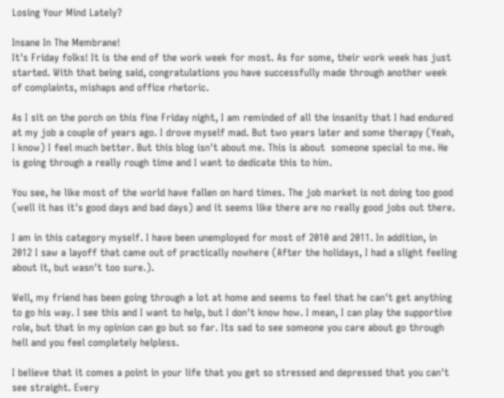Losing Your Mind Lately?

Insane In The Membrane!
It's Friday folks! It is the end of the work week for most. As for some, their work week has just started. With that being said, congratulations you have successfully made through another week of complaints, mishaps and office rhetoric.

As I sit on the porch on this fine Friday night, I am reminded of all the insanity that I had endured at my job a couple of years ago. I drove myself mad. But two years later and some therapy (Yeah, I know) I feel much better. But this blog isn't about me. This is about  someone special to me. He is going through a really rough time and I want to dedicate this to him.

You see, he like most of the world have fallen on hard times. The job market is not doing too good (well it has it's good days and bad days) and it seems like there are no really good jobs out there.

I am in this category myself. I have been unemployed for most of 2010 and 2011. In addition, in 2012 I saw a layoff that came out of practically nowhere (After the holidays, I had a slight feeling about it, but wasn't too sure.).

Well, my friend has been going through a lot at home and seems to feel that he can't get anything to go his way. I see this and I want to help, but I don't know how. I mean, I can play the supportive role, but that in my opinion can go but so far. Its sad to see someone you care about go through hell and you feel completely helpless.

I believe that it comes a point in your life that you get so stressed and depressed that you can't see straight. Every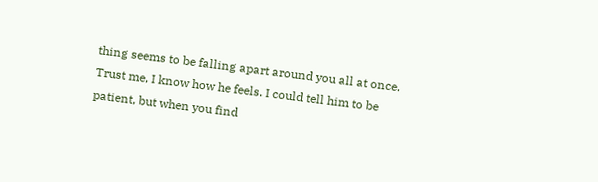thing seems to be falling apart around you all at once. Trust me, I know how he feels. I could tell him to be patient, but when you find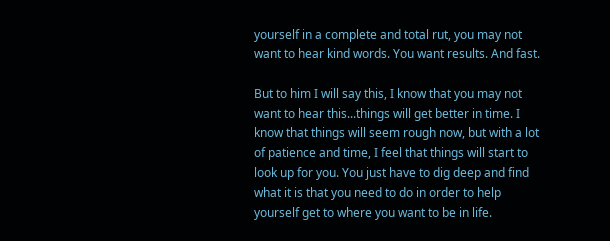yourself in a complete and total rut, you may not want to hear kind words. You want results. And fast.

But to him I will say this, I know that you may not want to hear this...things will get better in time. I know that things will seem rough now, but with a lot of patience and time, I feel that things will start to look up for you. You just have to dig deep and find what it is that you need to do in order to help yourself get to where you want to be in life.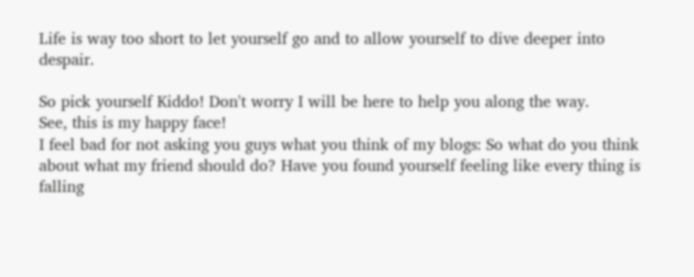Life is way too short to let yourself go and to allow yourself to dive deeper into despair.

So pick yourself Kiddo! Don't worry I will be here to help you along the way.
See, this is my happy face!
I feel bad for not asking you guys what you think of my blogs: So what do you think about what my friend should do? Have you found yourself feeling like every thing is falling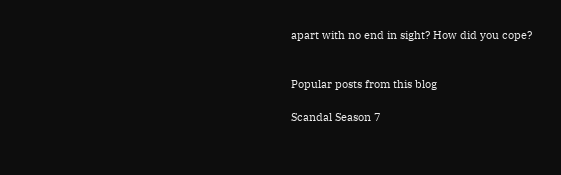apart with no end in sight? How did you cope?


Popular posts from this blog

Scandal Season 7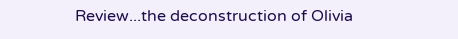Review...the deconstruction of Olivia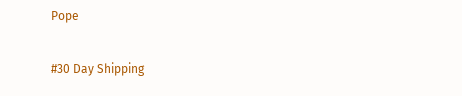Pope

#30 Day Shipping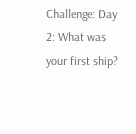Challenge: Day 2: What was your first ship?